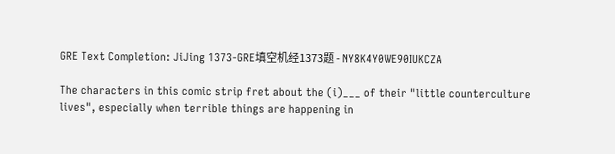GRE Text Completion: JiJing 1373-GRE填空机经1373题 - NY8K4Y0WE90IUKCZA

The characters in this comic strip fret about the (i)___ of their "little counterculture lives", especially when terrible things are happening in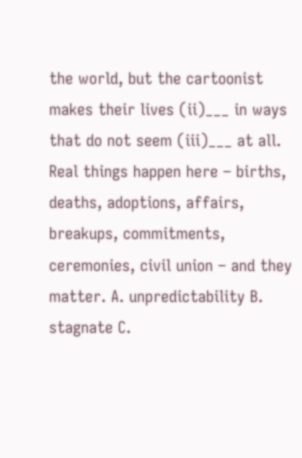the world, but the cartoonist makes their lives (ii)___ in ways that do not seem (iii)___ at all. Real things happen here – births, deaths, adoptions, affairs, breakups, commitments, ceremonies, civil union – and they matter. A. unpredictability B. stagnate C.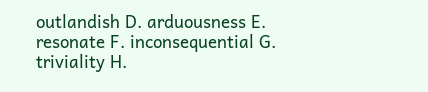outlandish D. arduousness E. resonate F. inconsequential G. triviality H.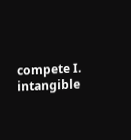compete I. intangible